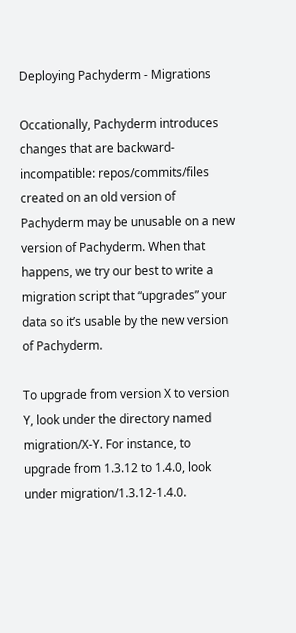Deploying Pachyderm - Migrations

Occationally, Pachyderm introduces changes that are backward-incompatible: repos/commits/files created on an old version of Pachyderm may be unusable on a new version of Pachyderm. When that happens, we try our best to write a migration script that “upgrades” your data so it’s usable by the new version of Pachyderm.

To upgrade from version X to version Y, look under the directory named migration/X-Y. For instance, to upgrade from 1.3.12 to 1.4.0, look under migration/1.3.12-1.4.0.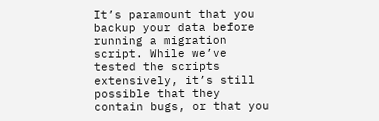It’s paramount that you backup your data before running a migration script. While we’ve tested the scripts extensively, it’s still possible that they contain bugs, or that you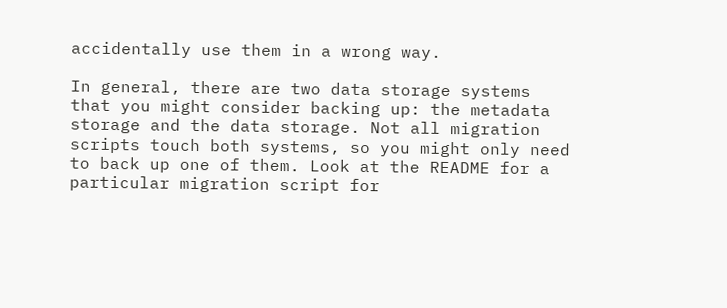accidentally use them in a wrong way.

In general, there are two data storage systems that you might consider backing up: the metadata storage and the data storage. Not all migration scripts touch both systems, so you might only need to back up one of them. Look at the README for a particular migration script for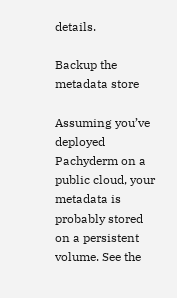details.

Backup the metadata store

Assuming you’ve deployed Pachyderm on a public cloud, your metadata is probably stored on a persistent volume. See the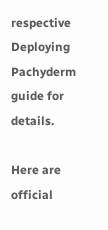respective Deploying Pachyderm guide for details.

Here are official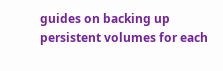guides on backing up persistent volumes for each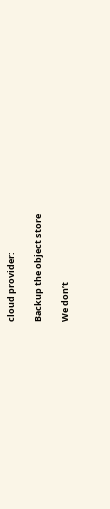cloud provider:

Backup the object store

We don’t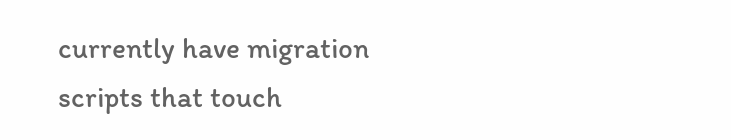currently have migration scripts that touch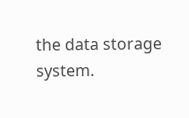the data storage system.